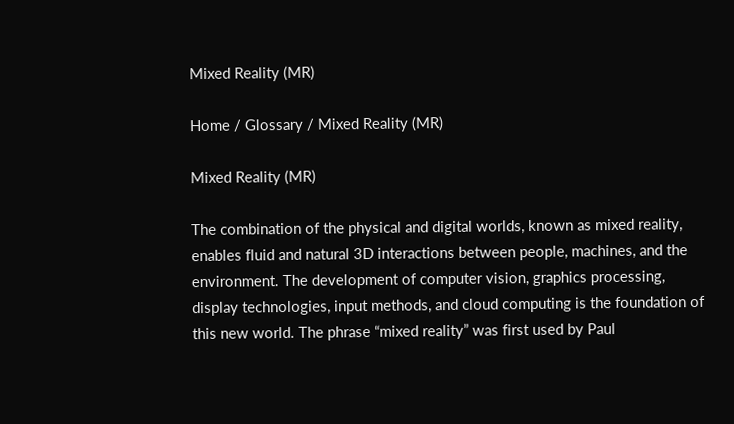Mixed Reality (MR)

Home / Glossary / Mixed Reality (MR)

Mixed Reality (MR)

The combination of the physical and digital worlds, known as mixed reality, enables fluid and natural 3D interactions between people, machines, and the environment. The development of computer vision, graphics processing, display technologies, input methods, and cloud computing is the foundation of this new world. The phrase “mixed reality” was first used by Paul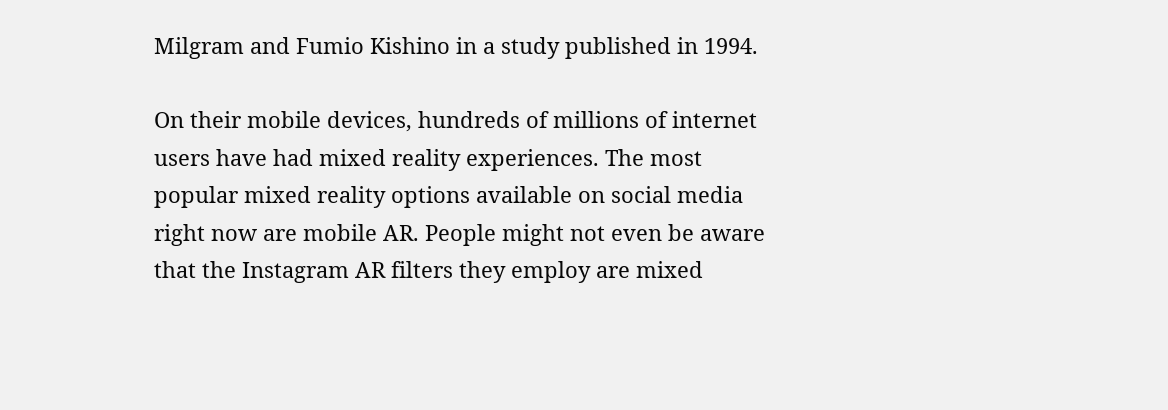Milgram and Fumio Kishino in a study published in 1994.

On their mobile devices, hundreds of millions of internet users have had mixed reality experiences. The most popular mixed reality options available on social media right now are mobile AR. People might not even be aware that the Instagram AR filters they employ are mixed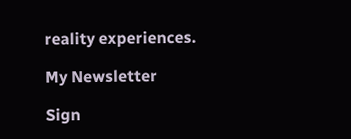reality experiences.

My Newsletter

Sign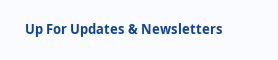Up For Updates & Newsletters